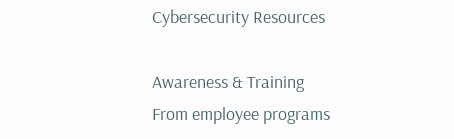Cybersecurity Resources

Awareness & Training
From employee programs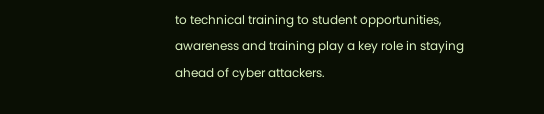to technical training to student opportunities, awareness and training play a key role in staying ahead of cyber attackers.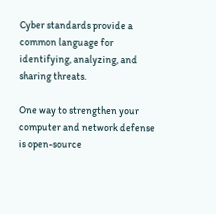Cyber standards provide a common language for identifying, analyzing, and sharing threats.

One way to strengthen your computer and network defense is open-source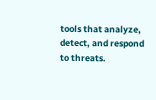tools that analyze, detect, and respond to threats.